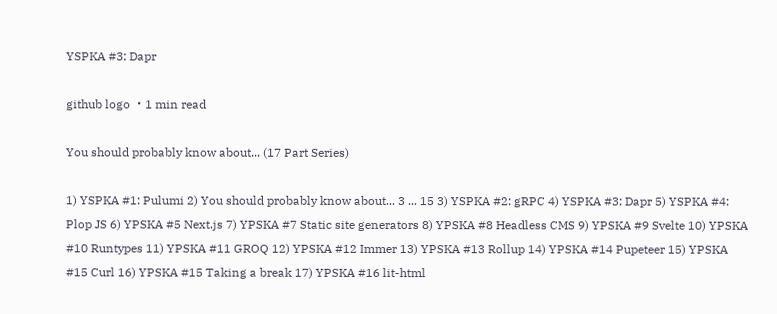YSPKA #3: Dapr

github logo ・1 min read

You should probably know about... (17 Part Series)

1) YSPKA #1: Pulumi 2) You should probably know about... 3 ... 15 3) YSPKA #2: gRPC 4) YSPKA #3: Dapr 5) YSPKA #4: Plop JS 6) YPSKA #5 Next.js 7) YPSKA #7 Static site generators 8) YPSKA #8 Headless CMS 9) YPSKA #9 Svelte 10) YPSKA #10 Runtypes 11) YPSKA #11 GROQ 12) YPSKA #12 Immer 13) YPSKA #13 Rollup 14) YPSKA #14 Pupeteer 15) YPSKA #15 Curl 16) YPSKA #15 Taking a break 17) YPSKA #16 lit-html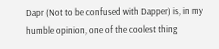Dapr (Not to be confused with Dapper) is, in my humble opinion, one of the coolest thing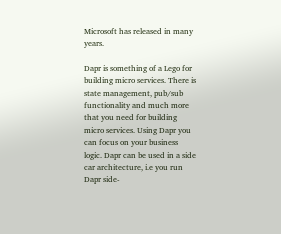Microsoft has released in many years.

Dapr is something of a Lego for building micro services. There is state management, pub/sub functionality and much more that you need for building micro services. Using Dapr you can focus on your business logic. Dapr can be used in a side car architecture, i.e you run Dapr side-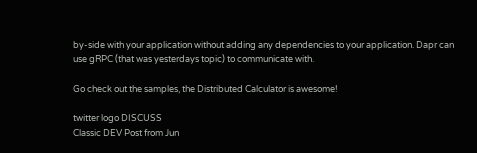by-side with your application without adding any dependencies to your application. Dapr can use gRPC (that was yesterdays topic) to communicate with.

Go check out the samples, the Distributed Calculator is awesome!

twitter logo DISCUSS
Classic DEV Post from Jun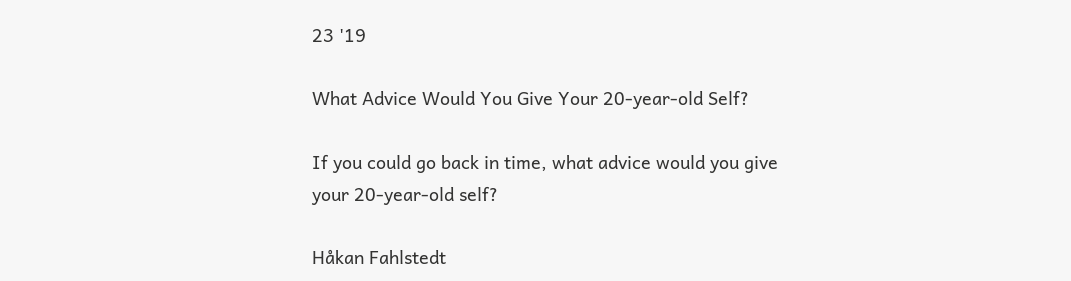23 '19

What Advice Would You Give Your 20-year-old Self?

If you could go back in time, what advice would you give your 20-year-old self?

Håkan Fahlstedt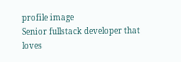profile image
Senior fullstack developer that loves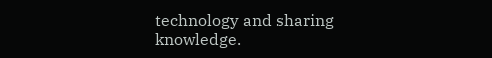technology and sharing knowledge.